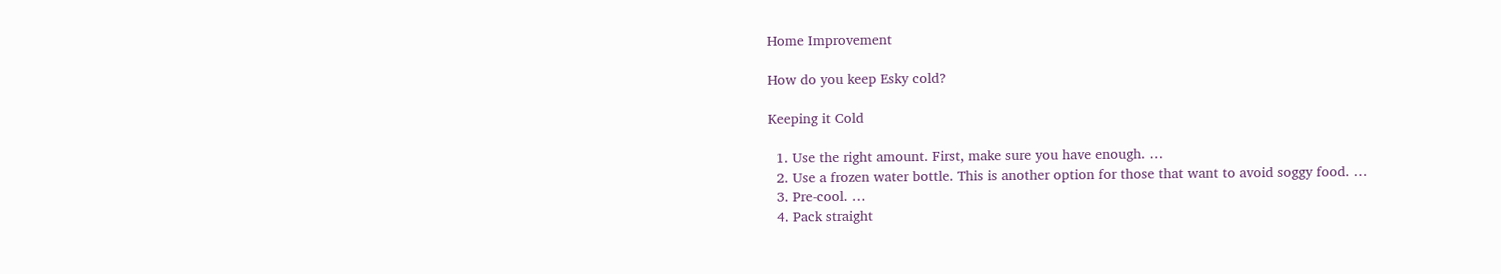Home Improvement

How do you keep Esky cold?

Keeping it Cold

  1. Use the right amount. First, make sure you have enough. …
  2. Use a frozen water bottle. This is another option for those that want to avoid soggy food. …
  3. Pre-cool. …
  4. Pack straight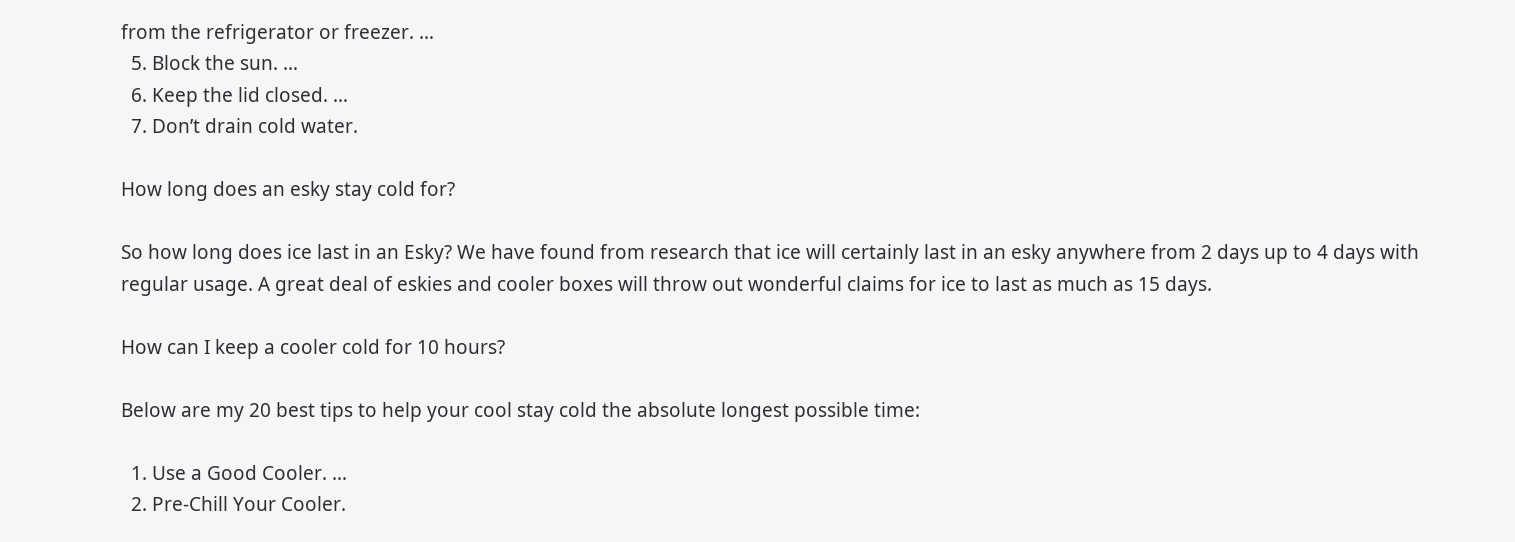from the refrigerator or freezer. …
  5. Block the sun. …
  6. Keep the lid closed. …
  7. Don’t drain cold water.

How long does an esky stay cold for?

So how long does ice last in an Esky? We have found from research that ice will certainly last in an esky anywhere from 2 days up to 4 days with regular usage. A great deal of eskies and cooler boxes will throw out wonderful claims for ice to last as much as 15 days.

How can I keep a cooler cold for 10 hours?

Below are my 20 best tips to help your cool stay cold the absolute longest possible time:

  1. Use a Good Cooler. …
  2. Pre-Chill Your Cooler.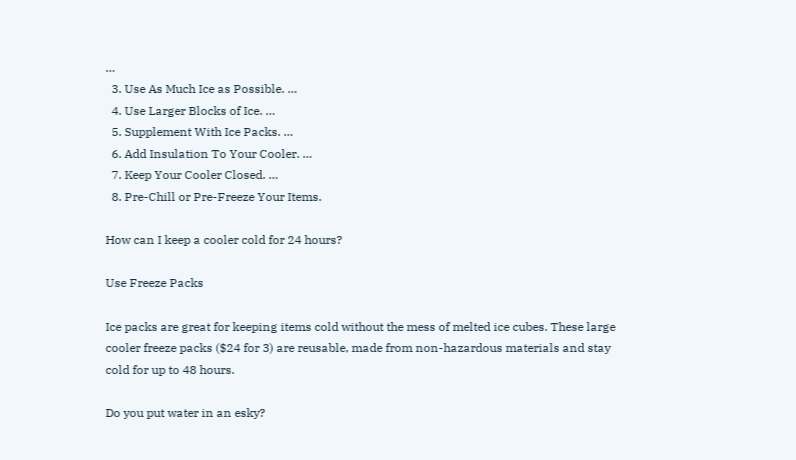…
  3. Use As Much Ice as Possible. …
  4. Use Larger Blocks of Ice. …
  5. Supplement With Ice Packs. …
  6. Add Insulation To Your Cooler. …
  7. Keep Your Cooler Closed. …
  8. Pre-Chill or Pre-Freeze Your Items.

How can I keep a cooler cold for 24 hours?

Use Freeze Packs

Ice packs are great for keeping items cold without the mess of melted ice cubes. These large cooler freeze packs ($24 for 3) are reusable, made from non-hazardous materials and stay cold for up to 48 hours.

Do you put water in an esky?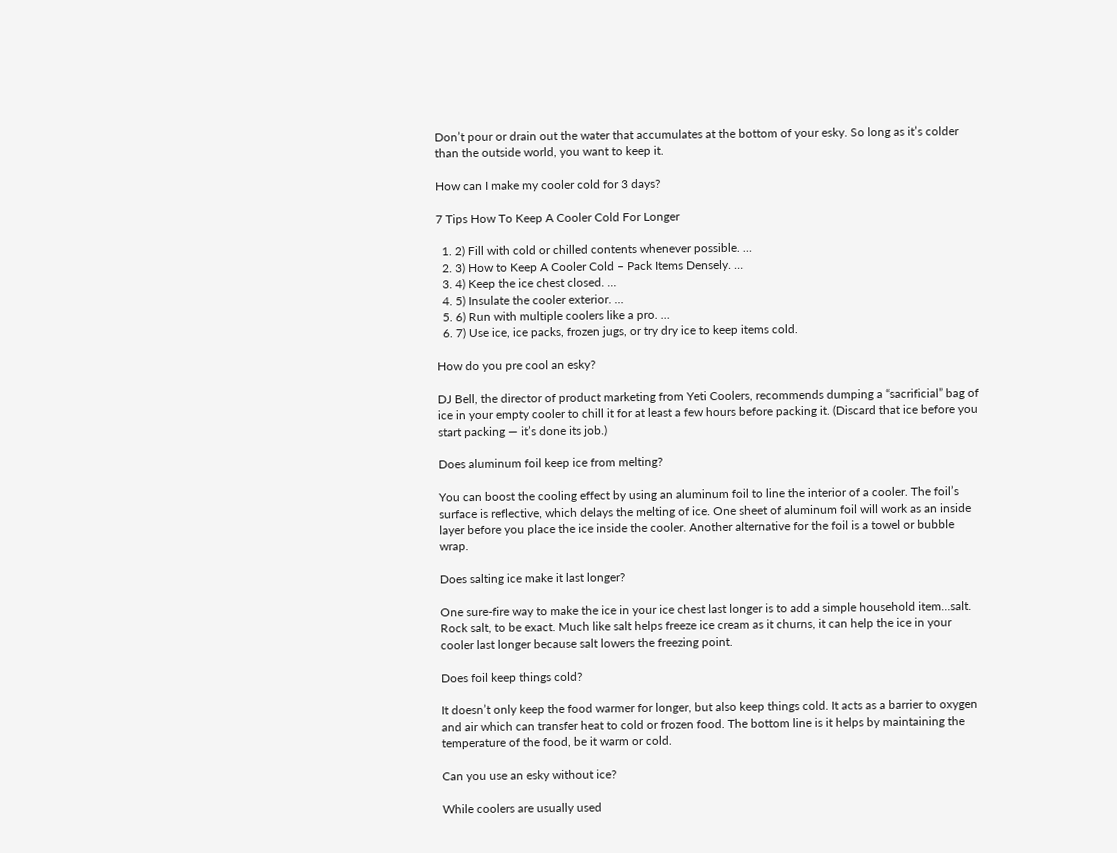Don’t pour or drain out the water that accumulates at the bottom of your esky. So long as it’s colder than the outside world, you want to keep it.

How can I make my cooler cold for 3 days?

7 Tips How To Keep A Cooler Cold For Longer

  1. 2) Fill with cold or chilled contents whenever possible. …
  2. 3) How to Keep A Cooler Cold – Pack Items Densely. …
  3. 4) Keep the ice chest closed. …
  4. 5) Insulate the cooler exterior. …
  5. 6) Run with multiple coolers like a pro. …
  6. 7) Use ice, ice packs, frozen jugs, or try dry ice to keep items cold.

How do you pre cool an esky?

DJ Bell, the director of product marketing from Yeti Coolers, recommends dumping a “sacrificial” bag of ice in your empty cooler to chill it for at least a few hours before packing it. (Discard that ice before you start packing — it’s done its job.)

Does aluminum foil keep ice from melting?

You can boost the cooling effect by using an aluminum foil to line the interior of a cooler. The foil’s surface is reflective, which delays the melting of ice. One sheet of aluminum foil will work as an inside layer before you place the ice inside the cooler. Another alternative for the foil is a towel or bubble wrap.

Does salting ice make it last longer?

One sure-fire way to make the ice in your ice chest last longer is to add a simple household item…salt. Rock salt, to be exact. Much like salt helps freeze ice cream as it churns, it can help the ice in your cooler last longer because salt lowers the freezing point.

Does foil keep things cold?

It doesn’t only keep the food warmer for longer, but also keep things cold. It acts as a barrier to oxygen and air which can transfer heat to cold or frozen food. The bottom line is it helps by maintaining the temperature of the food, be it warm or cold.

Can you use an esky without ice?

While coolers are usually used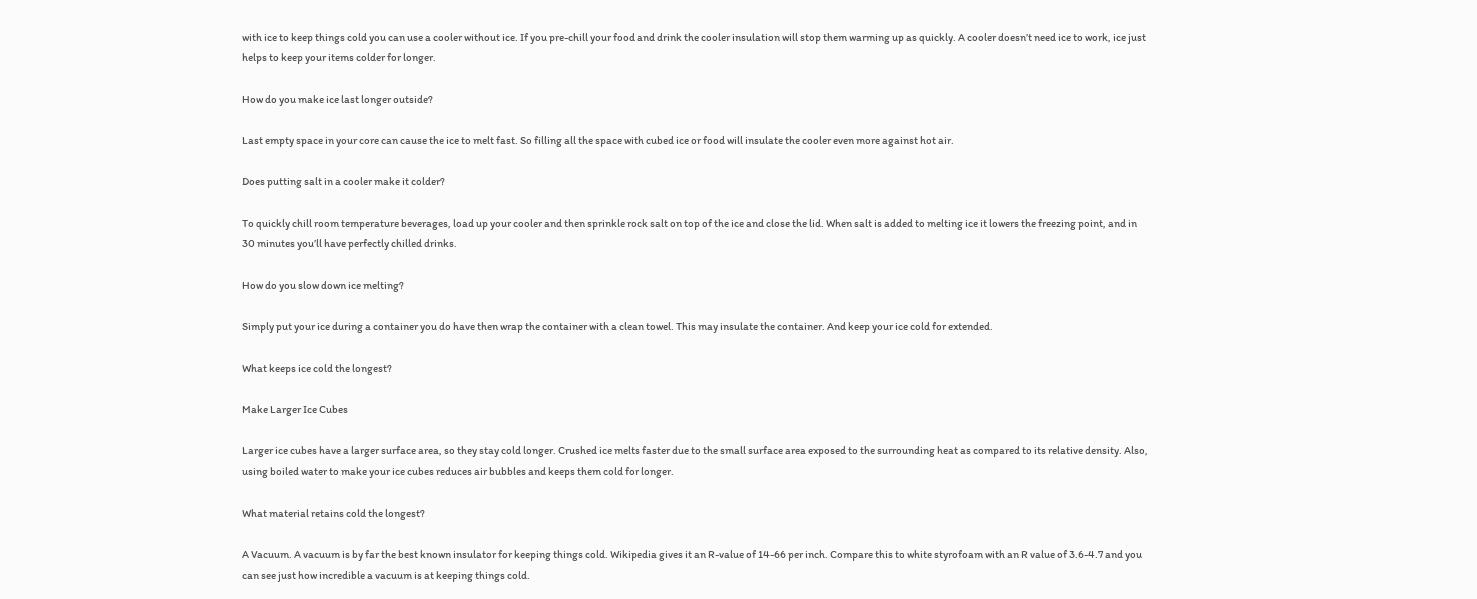with ice to keep things cold you can use a cooler without ice. If you pre-chill your food and drink the cooler insulation will stop them warming up as quickly. A cooler doesn’t need ice to work, ice just helps to keep your items colder for longer.

How do you make ice last longer outside?

Last empty space in your core can cause the ice to melt fast. So filling all the space with cubed ice or food will insulate the cooler even more against hot air.

Does putting salt in a cooler make it colder?

To quickly chill room temperature beverages, load up your cooler and then sprinkle rock salt on top of the ice and close the lid. When salt is added to melting ice it lowers the freezing point, and in 30 minutes you’ll have perfectly chilled drinks.

How do you slow down ice melting?

Simply put your ice during a container you do have then wrap the container with a clean towel. This may insulate the container. And keep your ice cold for extended.

What keeps ice cold the longest?

Make Larger Ice Cubes

Larger ice cubes have a larger surface area, so they stay cold longer. Crushed ice melts faster due to the small surface area exposed to the surrounding heat as compared to its relative density. Also, using boiled water to make your ice cubes reduces air bubbles and keeps them cold for longer.

What material retains cold the longest?

A Vacuum. A vacuum is by far the best known insulator for keeping things cold. Wikipedia gives it an R-value of 14-66 per inch. Compare this to white styrofoam with an R value of 3.6-4.7 and you can see just how incredible a vacuum is at keeping things cold.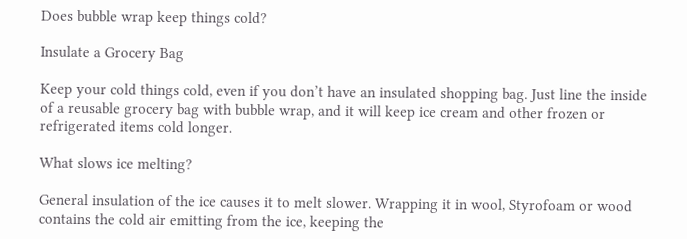Does bubble wrap keep things cold?

Insulate a Grocery Bag

Keep your cold things cold, even if you don’t have an insulated shopping bag. Just line the inside of a reusable grocery bag with bubble wrap, and it will keep ice cream and other frozen or refrigerated items cold longer.

What slows ice melting?

General insulation of the ice causes it to melt slower. Wrapping it in wool, Styrofoam or wood contains the cold air emitting from the ice, keeping the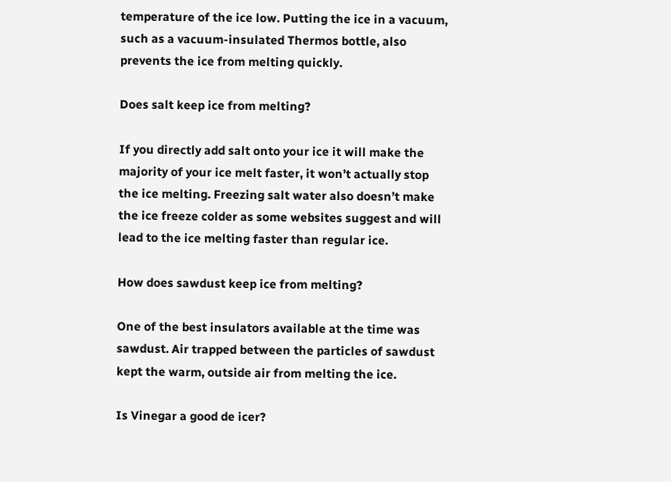temperature of the ice low. Putting the ice in a vacuum, such as a vacuum-insulated Thermos bottle, also prevents the ice from melting quickly.

Does salt keep ice from melting?

If you directly add salt onto your ice it will make the majority of your ice melt faster, it won’t actually stop the ice melting. Freezing salt water also doesn’t make the ice freeze colder as some websites suggest and will lead to the ice melting faster than regular ice.

How does sawdust keep ice from melting?

One of the best insulators available at the time was sawdust. Air trapped between the particles of sawdust kept the warm, outside air from melting the ice.

Is Vinegar a good de icer?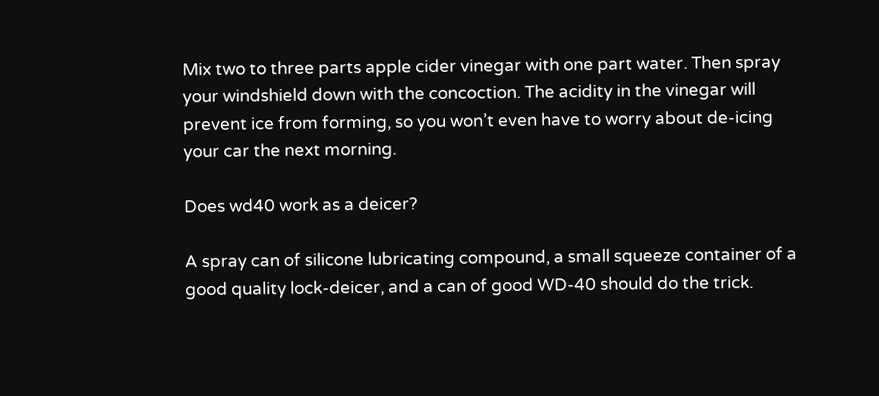Mix two to three parts apple cider vinegar with one part water. Then spray your windshield down with the concoction. The acidity in the vinegar will prevent ice from forming, so you won’t even have to worry about de-icing your car the next morning.

Does wd40 work as a deicer?

A spray can of silicone lubricating compound, a small squeeze container of a good quality lock-deicer, and a can of good WD-40 should do the trick.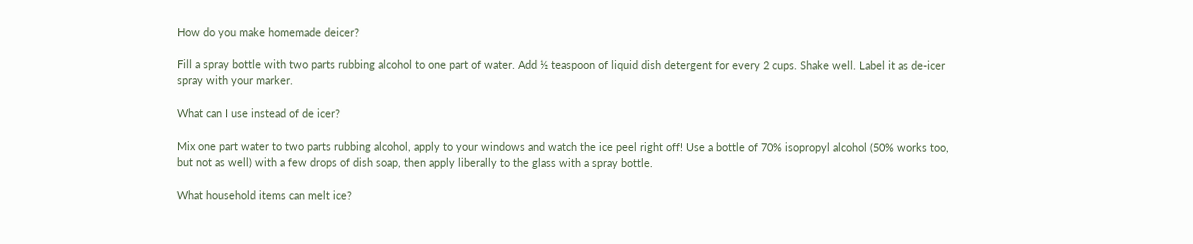How do you make homemade deicer?

Fill a spray bottle with two parts rubbing alcohol to one part of water. Add ½ teaspoon of liquid dish detergent for every 2 cups. Shake well. Label it as de-icer spray with your marker.

What can I use instead of de icer?

Mix one part water to two parts rubbing alcohol, apply to your windows and watch the ice peel right off! Use a bottle of 70% isopropyl alcohol (50% works too, but not as well) with a few drops of dish soap, then apply liberally to the glass with a spray bottle.

What household items can melt ice?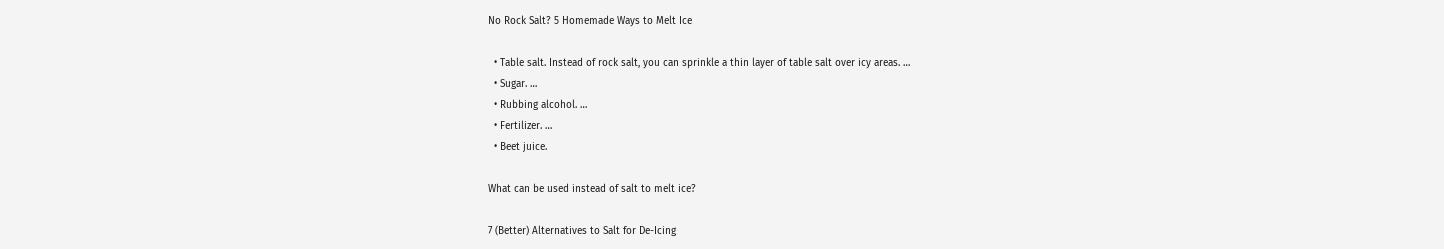No Rock Salt? 5 Homemade Ways to Melt Ice

  • Table salt. Instead of rock salt, you can sprinkle a thin layer of table salt over icy areas. …
  • Sugar. …
  • Rubbing alcohol. …
  • Fertilizer. …
  • Beet juice.

What can be used instead of salt to melt ice?

7 (Better) Alternatives to Salt for De-Icing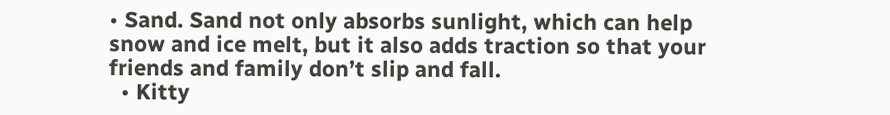• Sand. Sand not only absorbs sunlight, which can help snow and ice melt, but it also adds traction so that your friends and family don’t slip and fall.
  • Kitty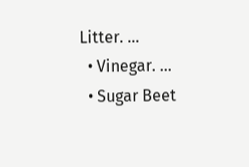Litter. …
  • Vinegar. …
  • Sugar Beet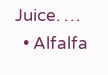Juice. …
  • Alfalfa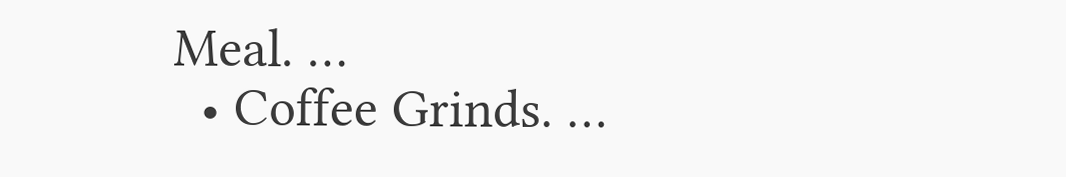Meal. …
  • Coffee Grinds. …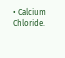• Calcium Chloride.